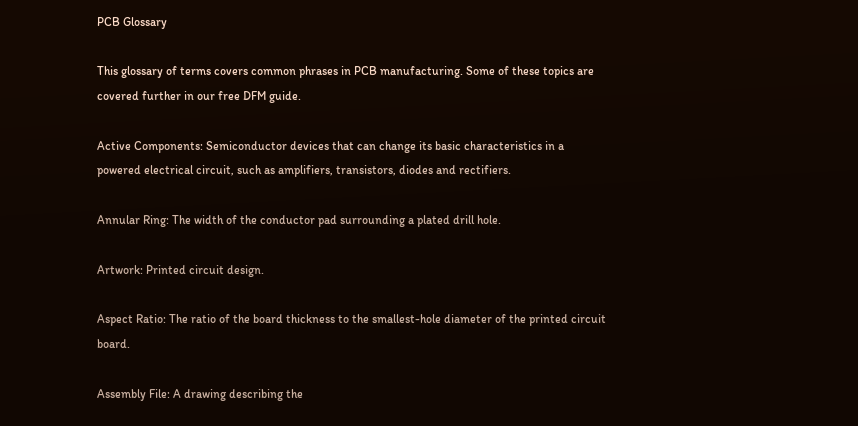PCB Glossary

This glossary of terms covers common phrases in PCB manufacturing. Some of these topics are covered further in our free DFM guide.

Active Components: Semiconductor devices that can change its basic characteristics in a powered electrical circuit, such as amplifiers, transistors, diodes and rectifiers.

Annular Ring: The width of the conductor pad surrounding a plated drill hole.

Artwork: Printed circuit design.

Aspect Ratio: The ratio of the board thickness to the smallest-hole diameter of the printed circuit board.

Assembly File: A drawing describing the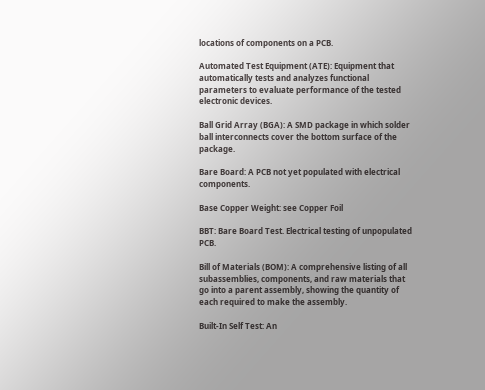locations of components on a PCB.

Automated Test Equipment (ATE): Equipment that automatically tests and analyzes functional parameters to evaluate performance of the tested electronic devices.

Ball Grid Array (BGA): A SMD package in which solder ball interconnects cover the bottom surface of the package.

Bare Board: A PCB not yet populated with electrical components.

Base Copper Weight: see Copper Foil

BBT: Bare Board Test. Electrical testing of unpopulated PCB.

Bill of Materials (BOM): A comprehensive listing of all subassemblies, components, and raw materials that go into a parent assembly, showing the quantity of each required to make the assembly.

Built-In Self Test: An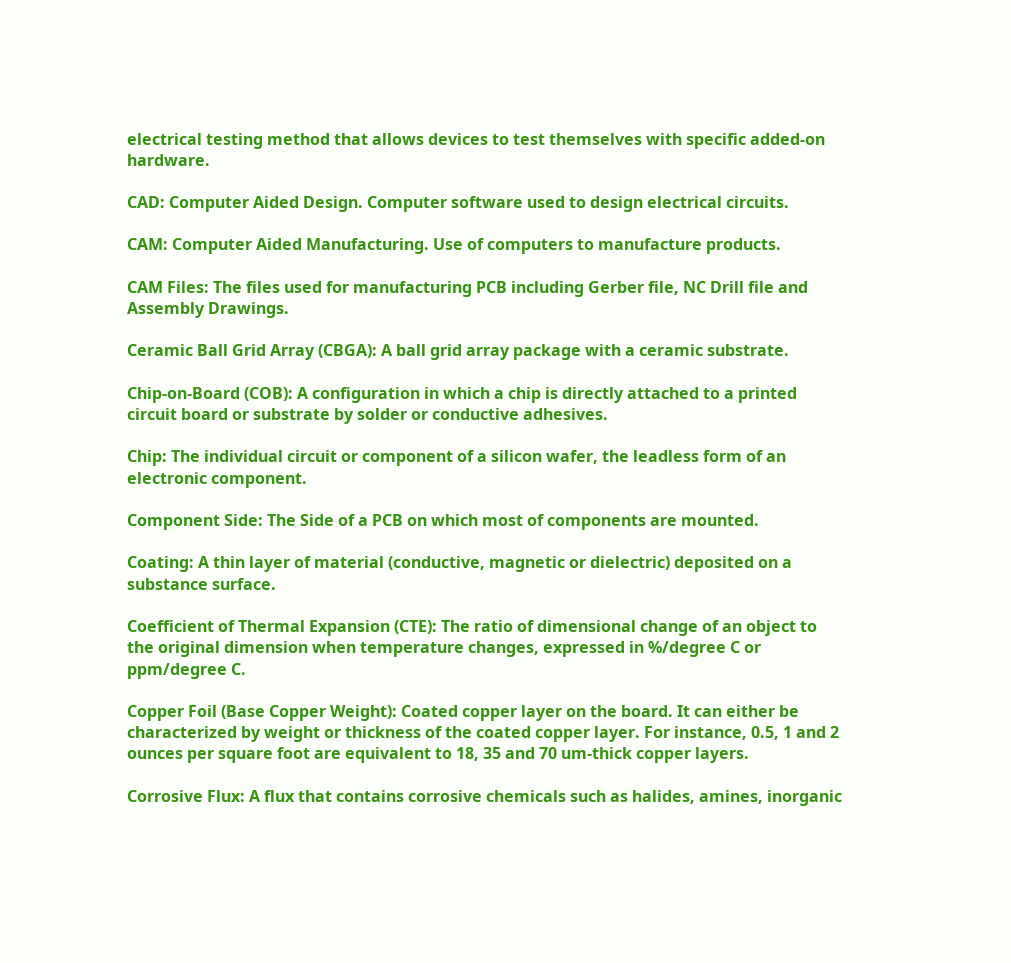electrical testing method that allows devices to test themselves with specific added-on hardware.

CAD: Computer Aided Design. Computer software used to design electrical circuits.

CAM: Computer Aided Manufacturing. Use of computers to manufacture products.

CAM Files: The files used for manufacturing PCB including Gerber file, NC Drill file and Assembly Drawings.

Ceramic Ball Grid Array (CBGA): A ball grid array package with a ceramic substrate.

Chip-on-Board (COB): A configuration in which a chip is directly attached to a printed circuit board or substrate by solder or conductive adhesives.

Chip: The individual circuit or component of a silicon wafer, the leadless form of an electronic component.

Component Side: The Side of a PCB on which most of components are mounted.

Coating: A thin layer of material (conductive, magnetic or dielectric) deposited on a substance surface.

Coefficient of Thermal Expansion (CTE): The ratio of dimensional change of an object to the original dimension when temperature changes, expressed in %/degree C or ppm/degree C.

Copper Foil (Base Copper Weight): Coated copper layer on the board. It can either be characterized by weight or thickness of the coated copper layer. For instance, 0.5, 1 and 2 ounces per square foot are equivalent to 18, 35 and 70 um-thick copper layers.

Corrosive Flux: A flux that contains corrosive chemicals such as halides, amines, inorganic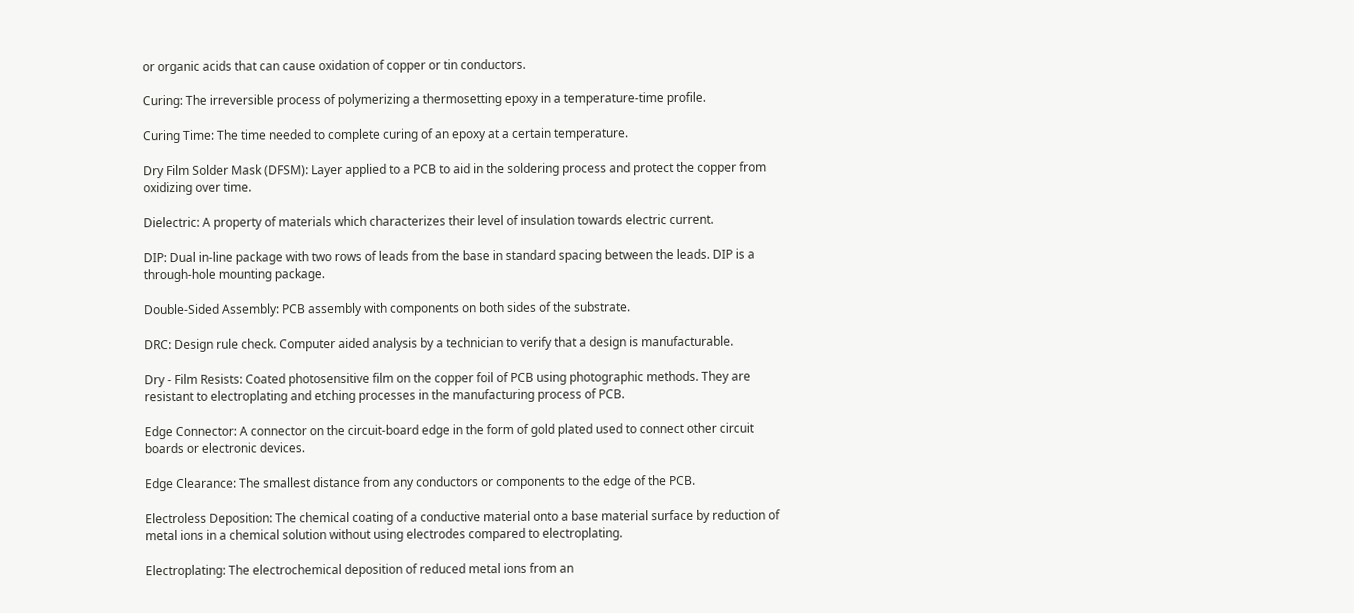or organic acids that can cause oxidation of copper or tin conductors.

Curing: The irreversible process of polymerizing a thermosetting epoxy in a temperature-time profile.

Curing Time: The time needed to complete curing of an epoxy at a certain temperature.

Dry Film Solder Mask (DFSM): Layer applied to a PCB to aid in the soldering process and protect the copper from oxidizing over time.

Dielectric: A property of materials which characterizes their level of insulation towards electric current.

DIP: Dual in-line package with two rows of leads from the base in standard spacing between the leads. DIP is a through-hole mounting package.

Double-Sided Assembly: PCB assembly with components on both sides of the substrate.

DRC: Design rule check. Computer aided analysis by a technician to verify that a design is manufacturable.

Dry - Film Resists: Coated photosensitive film on the copper foil of PCB using photographic methods. They are resistant to electroplating and etching processes in the manufacturing process of PCB.

Edge Connector: A connector on the circuit-board edge in the form of gold plated used to connect other circuit boards or electronic devices.

Edge Clearance: The smallest distance from any conductors or components to the edge of the PCB.

Electroless Deposition: The chemical coating of a conductive material onto a base material surface by reduction of metal ions in a chemical solution without using electrodes compared to electroplating.

Electroplating: The electrochemical deposition of reduced metal ions from an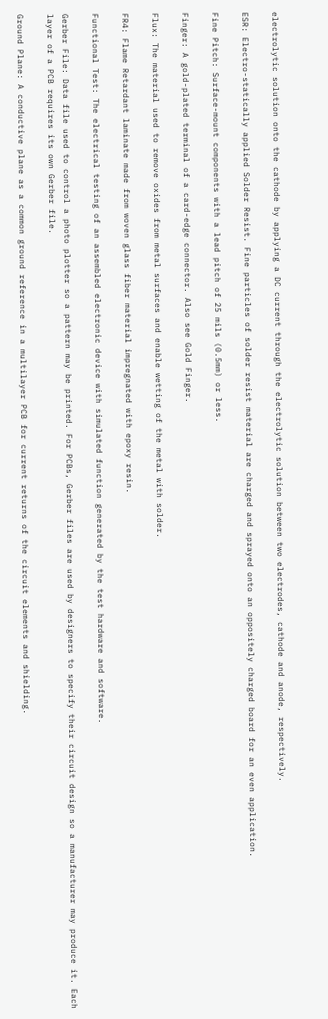electrolytic solution onto the cathode by applying a DC current through the electrolytic solution between two electrodes, cathode and anode, respectively.

ESR: Electro-statically applied Solder Resist. Fine particles of solder resist material are charged and sprayed onto an oppositely charged board for an even application.

Fine Pitch: Surface-mount components with a lead pitch of 25 mils (0.5mm) or less.

Finger: A gold-plated terminal of a card-edge connector. Also see Gold Finger.

Flux: The material used to remove oxides from metal surfaces and enable wetting of the metal with solder.

FR4: Flame Retardant laminate made from woven glass fiber material impregnated with epoxy resin.

Functional Test: The electrical testing of an assembled electronic device with simulated function generated by the test hardware and software.

Gerber File: Data file used to control a photo plotter so a pattern may be printed. For PCBs, Gerber files are used by designers to specify their circuit design so a manufacturer may produce it. Each layer of a PCB requires its own Gerber file.

Ground Plane: A conductive plane as a common ground reference in a multilayer PCB for current returns of the circuit elements and shielding.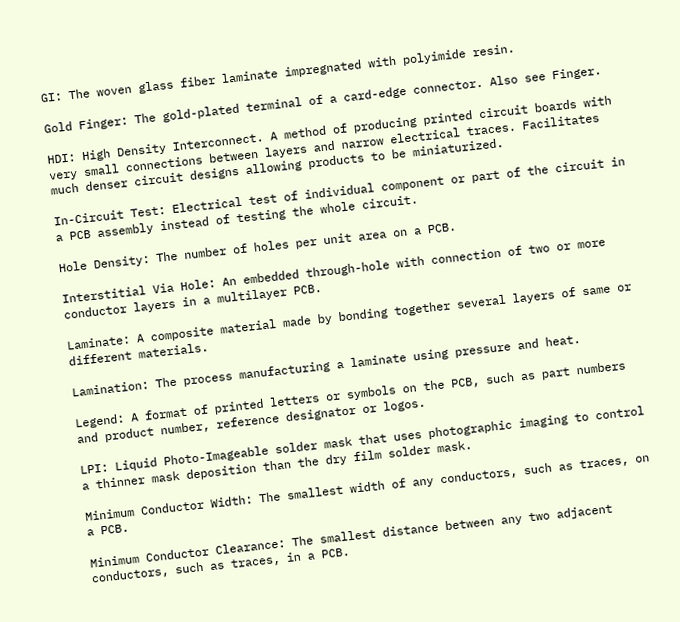GI: The woven glass fiber laminate impregnated with polyimide resin.

Gold Finger: The gold-plated terminal of a card-edge connector. Also see Finger.

HDI: High Density Interconnect. A method of producing printed circuit boards with very small connections between layers and narrow electrical traces. Facilitates much denser circuit designs allowing products to be miniaturized.

In-Circuit Test: Electrical test of individual component or part of the circuit in a PCB assembly instead of testing the whole circuit.

Hole Density: The number of holes per unit area on a PCB.

Interstitial Via Hole: An embedded through-hole with connection of two or more conductor layers in a multilayer PCB.

Laminate: A composite material made by bonding together several layers of same or different materials.

Lamination: The process manufacturing a laminate using pressure and heat.

Legend: A format of printed letters or symbols on the PCB, such as part numbers and product number, reference designator or logos.

LPI: Liquid Photo-Imageable solder mask that uses photographic imaging to control a thinner mask deposition than the dry film solder mask.

Minimum Conductor Width: The smallest width of any conductors, such as traces, on a PCB.

Minimum Conductor Clearance: The smallest distance between any two adjacent conductors, such as traces, in a PCB.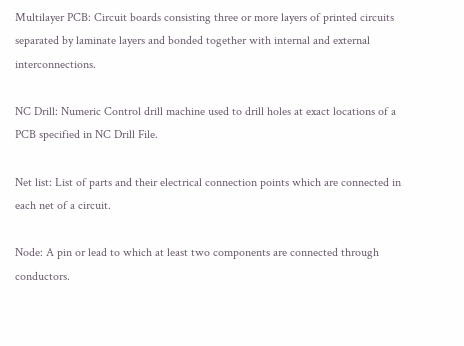Multilayer PCB: Circuit boards consisting three or more layers of printed circuits separated by laminate layers and bonded together with internal and external interconnections.

NC Drill: Numeric Control drill machine used to drill holes at exact locations of a PCB specified in NC Drill File.

Net list: List of parts and their electrical connection points which are connected in each net of a circuit.

Node: A pin or lead to which at least two components are connected through conductors.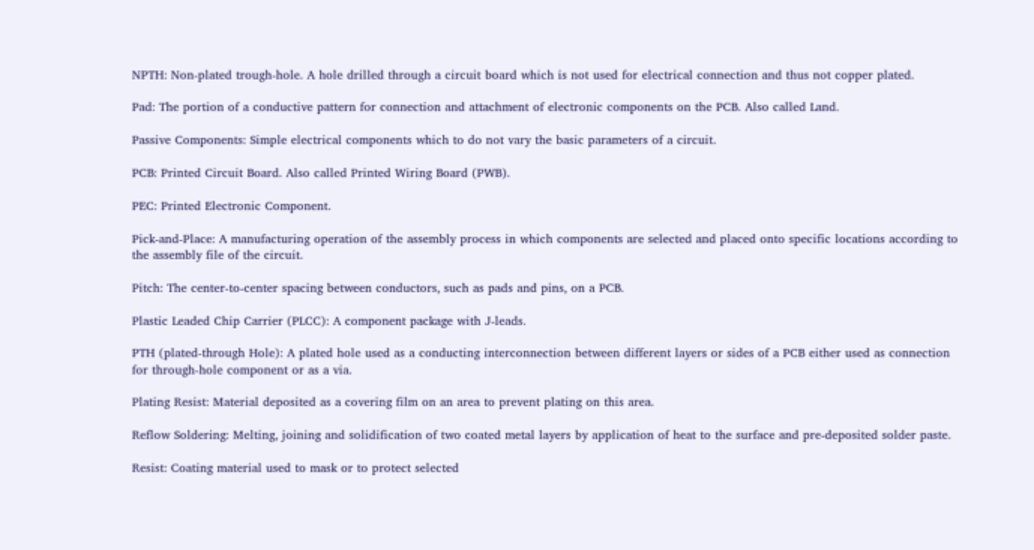NPTH: Non-plated trough-hole. A hole drilled through a circuit board which is not used for electrical connection and thus not copper plated.

Pad: The portion of a conductive pattern for connection and attachment of electronic components on the PCB. Also called Land.

Passive Components: Simple electrical components which to do not vary the basic parameters of a circuit.

PCB: Printed Circuit Board. Also called Printed Wiring Board (PWB).

PEC: Printed Electronic Component.

Pick-and-Place: A manufacturing operation of the assembly process in which components are selected and placed onto specific locations according to the assembly file of the circuit.

Pitch: The center-to-center spacing between conductors, such as pads and pins, on a PCB.

Plastic Leaded Chip Carrier (PLCC): A component package with J-leads.

PTH (plated-through Hole): A plated hole used as a conducting interconnection between different layers or sides of a PCB either used as connection for through-hole component or as a via.

Plating Resist: Material deposited as a covering film on an area to prevent plating on this area.

Reflow Soldering: Melting, joining and solidification of two coated metal layers by application of heat to the surface and pre-deposited solder paste.

Resist: Coating material used to mask or to protect selected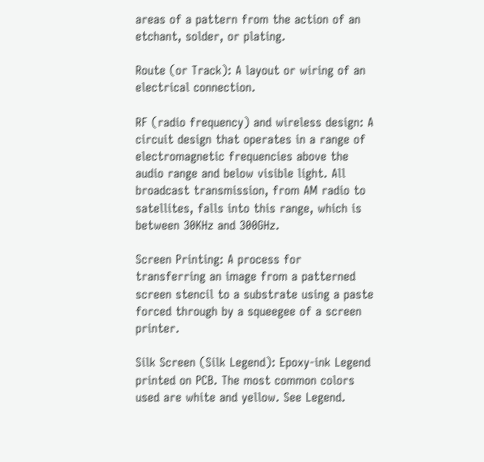areas of a pattern from the action of an etchant, solder, or plating.

Route (or Track): A layout or wiring of an electrical connection.

RF (radio frequency) and wireless design: A circuit design that operates in a range of electromagnetic frequencies above the audio range and below visible light. All broadcast transmission, from AM radio to satellites, falls into this range, which is between 30KHz and 300GHz.

Screen Printing: A process for transferring an image from a patterned screen stencil to a substrate using a paste forced through by a squeegee of a screen printer.

Silk Screen (Silk Legend): Epoxy-ink Legend printed on PCB. The most common colors used are white and yellow. See Legend.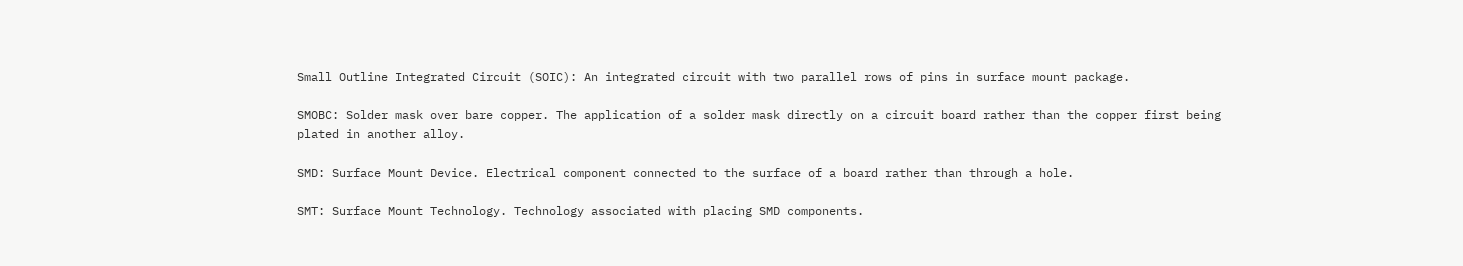Small Outline Integrated Circuit (SOIC): An integrated circuit with two parallel rows of pins in surface mount package.

SMOBC: Solder mask over bare copper. The application of a solder mask directly on a circuit board rather than the copper first being plated in another alloy.

SMD: Surface Mount Device. Electrical component connected to the surface of a board rather than through a hole.

SMT: Surface Mount Technology. Technology associated with placing SMD components.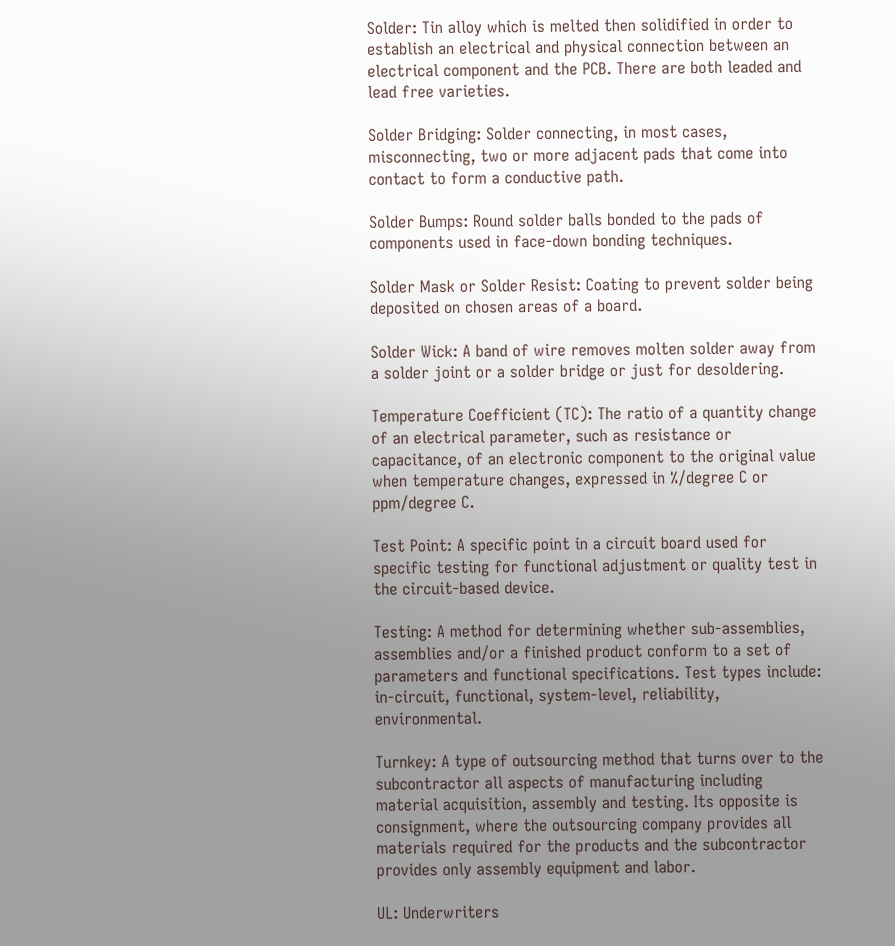Solder: Tin alloy which is melted then solidified in order to establish an electrical and physical connection between an electrical component and the PCB. There are both leaded and lead free varieties.

Solder Bridging: Solder connecting, in most cases, misconnecting, two or more adjacent pads that come into contact to form a conductive path.

Solder Bumps: Round solder balls bonded to the pads of components used in face-down bonding techniques.

Solder Mask or Solder Resist: Coating to prevent solder being deposited on chosen areas of a board.

Solder Wick: A band of wire removes molten solder away from a solder joint or a solder bridge or just for desoldering.

Temperature Coefficient (TC): The ratio of a quantity change of an electrical parameter, such as resistance or capacitance, of an electronic component to the original value when temperature changes, expressed in %/degree C or ppm/degree C.

Test Point: A specific point in a circuit board used for specific testing for functional adjustment or quality test in the circuit-based device.

Testing: A method for determining whether sub-assemblies, assemblies and/or a finished product conform to a set of parameters and functional specifications. Test types include: in-circuit, functional, system-level, reliability, environmental.

Turnkey: A type of outsourcing method that turns over to the subcontractor all aspects of manufacturing including material acquisition, assembly and testing. Its opposite is consignment, where the outsourcing company provides all materials required for the products and the subcontractor provides only assembly equipment and labor.

UL: Underwriters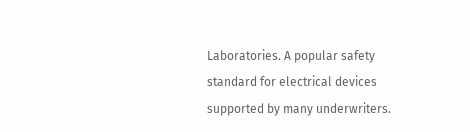Laboratories. A popular safety standard for electrical devices supported by many underwriters.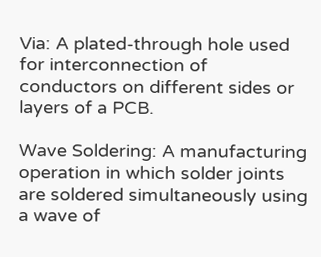Via: A plated-through hole used for interconnection of conductors on different sides or layers of a PCB.

Wave Soldering: A manufacturing operation in which solder joints are soldered simultaneously using a wave of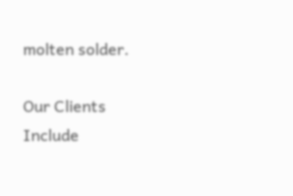molten solder.

Our Clients Include